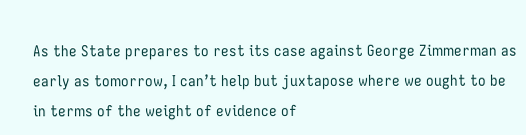As the State prepares to rest its case against George Zimmerman as early as tomorrow, I can’t help but juxtapose where we ought to be in terms of the weight of evidence of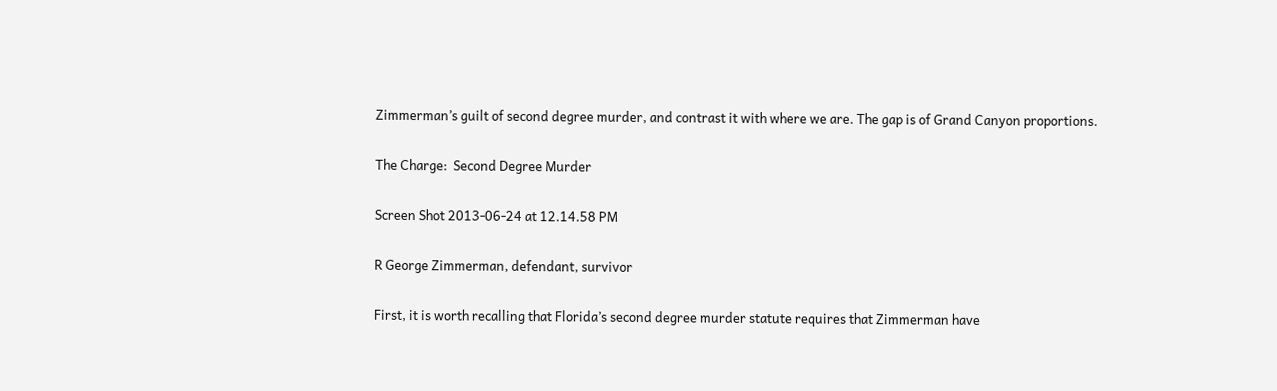Zimmerman’s guilt of second degree murder, and contrast it with where we are. The gap is of Grand Canyon proportions.

The Charge:  Second Degree Murder

Screen Shot 2013-06-24 at 12.14.58 PM

R George Zimmerman, defendant, survivor

First, it is worth recalling that Florida’s second degree murder statute requires that Zimmerman have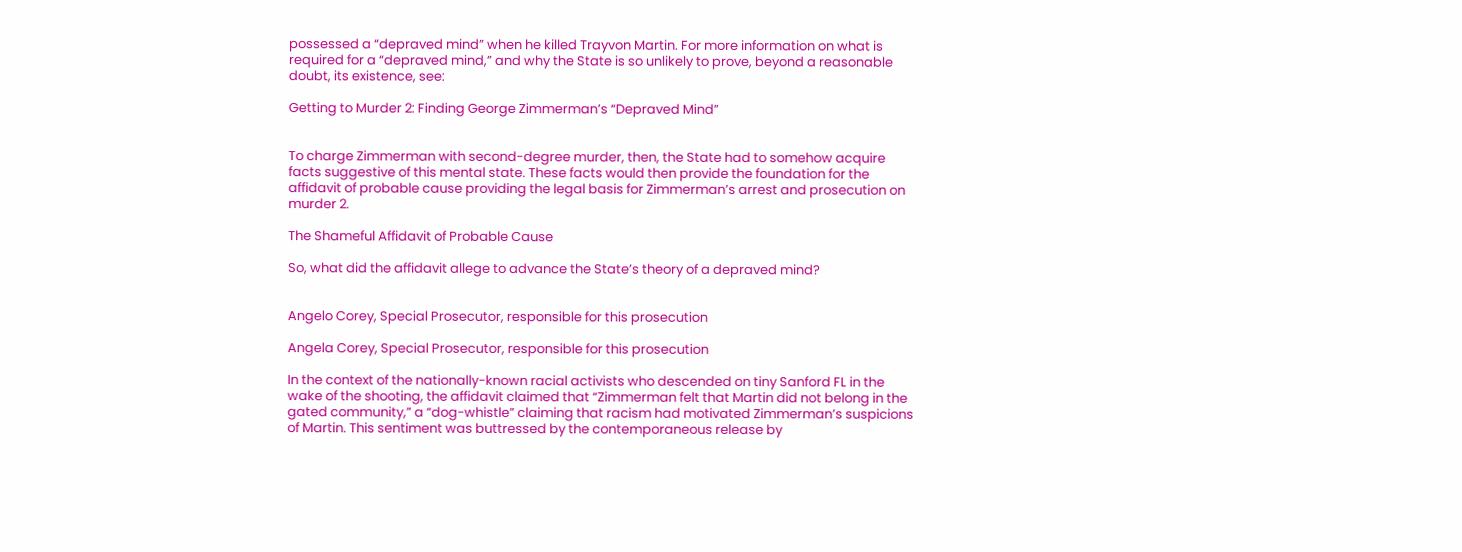possessed a “depraved mind” when he killed Trayvon Martin. For more information on what is required for a “depraved mind,” and why the State is so unlikely to prove, beyond a reasonable doubt, its existence, see:

Getting to Murder 2: Finding George Zimmerman’s “Depraved Mind”


To charge Zimmerman with second-degree murder, then, the State had to somehow acquire facts suggestive of this mental state. These facts would then provide the foundation for the affidavit of probable cause providing the legal basis for Zimmerman’s arrest and prosecution on murder 2.

The Shameful Affidavit of Probable Cause

So, what did the affidavit allege to advance the State’s theory of a depraved mind?


Angelo Corey, Special Prosecutor, responsible for this prosecution

Angela Corey, Special Prosecutor, responsible for this prosecution

In the context of the nationally-known racial activists who descended on tiny Sanford FL in the wake of the shooting, the affidavit claimed that “Zimmerman felt that Martin did not belong in the gated community,” a “dog-whistle” claiming that racism had motivated Zimmerman’s suspicions of Martin. This sentiment was buttressed by the contemporaneous release by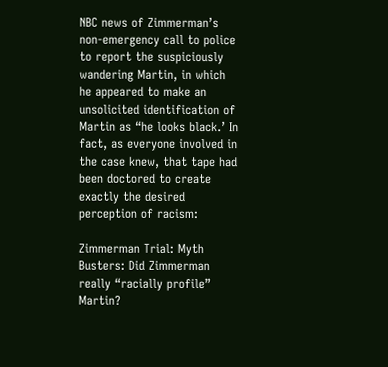NBC news of Zimmerman’s non-emergency call to police to report the suspiciously wandering Martin, in which he appeared to make an unsolicited identification of Martin as “he looks black.’ In fact, as everyone involved in the case knew, that tape had been doctored to create exactly the desired perception of racism:

Zimmerman Trial: Myth Busters: Did Zimmerman really “racially profile” Martin?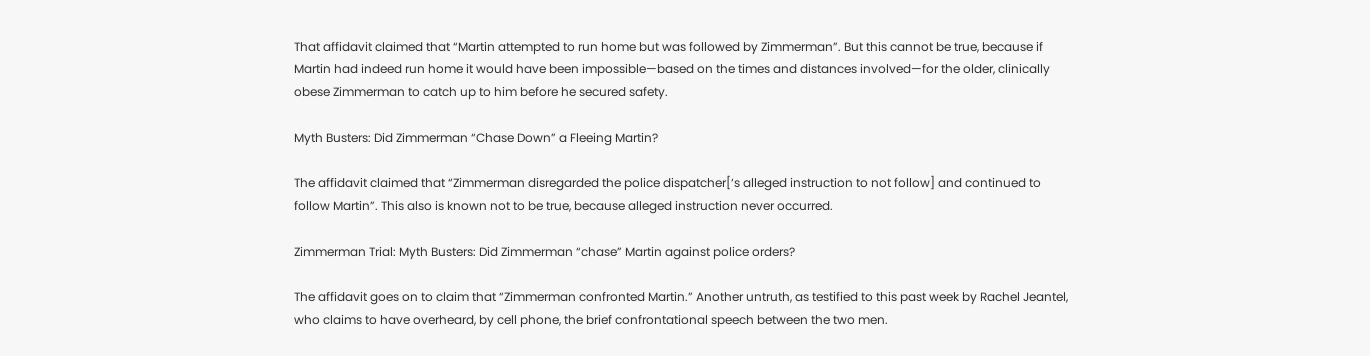That affidavit claimed that “Martin attempted to run home but was followed by Zimmerman”. But this cannot be true, because if Martin had indeed run home it would have been impossible—based on the times and distances involved—for the older, clinically obese Zimmerman to catch up to him before he secured safety.

Myth Busters: Did Zimmerman “Chase Down” a Fleeing Martin?

The affidavit claimed that “Zimmerman disregarded the police dispatcher[‘s alleged instruction to not follow] and continued to follow Martin”. This also is known not to be true, because alleged instruction never occurred.

Zimmerman Trial: Myth Busters: Did Zimmerman “chase” Martin against police orders?

The affidavit goes on to claim that “Zimmerman confronted Martin.” Another untruth, as testified to this past week by Rachel Jeantel, who claims to have overheard, by cell phone, the brief confrontational speech between the two men.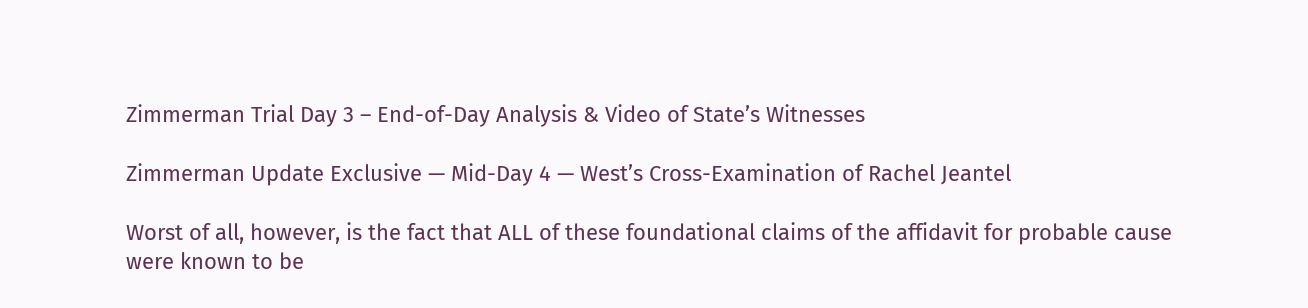Zimmerman Trial Day 3 – End-of-Day Analysis & Video of State’s Witnesses

Zimmerman Update Exclusive — Mid-Day 4 — West’s Cross-Examination of Rachel Jeantel

Worst of all, however, is the fact that ALL of these foundational claims of the affidavit for probable cause were known to be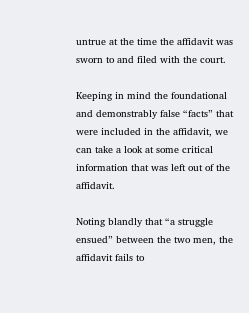untrue at the time the affidavit was sworn to and filed with the court.

Keeping in mind the foundational and demonstrably false “facts” that were included in the affidavit, we can take a look at some critical information that was left out of the affidavit.

Noting blandly that “a struggle ensued” between the two men, the affidavit fails to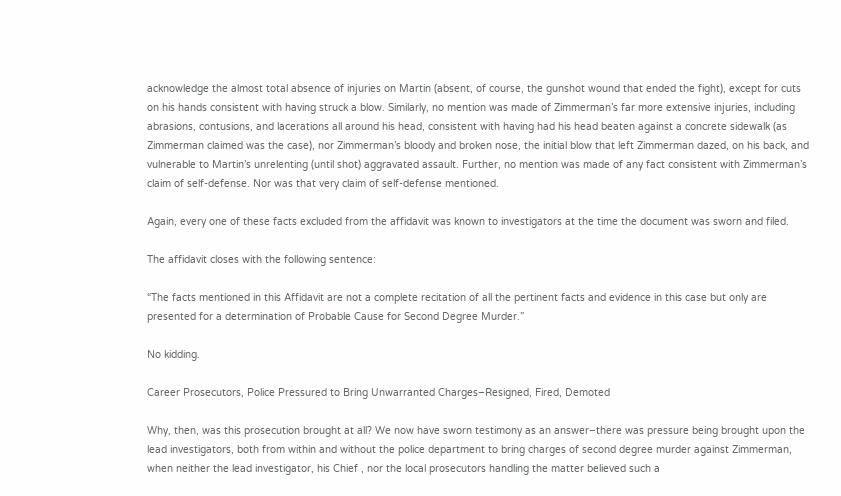acknowledge the almost total absence of injuries on Martin (absent, of course, the gunshot wound that ended the fight), except for cuts on his hands consistent with having struck a blow. Similarly, no mention was made of Zimmerman’s far more extensive injuries, including abrasions, contusions, and lacerations all around his head, consistent with having had his head beaten against a concrete sidewalk (as Zimmerman claimed was the case), nor Zimmerman’s bloody and broken nose, the initial blow that left Zimmerman dazed, on his back, and vulnerable to Martin’s unrelenting (until shot) aggravated assault. Further, no mention was made of any fact consistent with Zimmerman’s claim of self-defense. Nor was that very claim of self-defense mentioned.

Again, every one of these facts excluded from the affidavit was known to investigators at the time the document was sworn and filed.

The affidavit closes with the following sentence:

“The facts mentioned in this Affidavit are not a complete recitation of all the pertinent facts and evidence in this case but only are presented for a determination of Probable Cause for Second Degree Murder.”

No kidding.

Career Prosecutors, Police Pressured to Bring Unwarranted Charges–Resigned, Fired, Demoted

Why, then, was this prosecution brought at all? We now have sworn testimony as an answer–there was pressure being brought upon the lead investigators, both from within and without the police department to bring charges of second degree murder against Zimmerman, when neither the lead investigator, his Chief , nor the local prosecutors handling the matter believed such a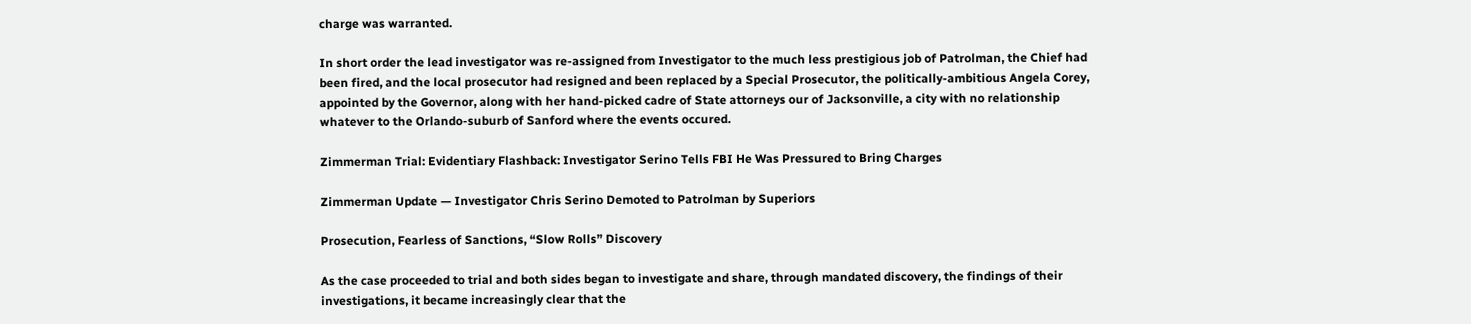charge was warranted.

In short order the lead investigator was re-assigned from Investigator to the much less prestigious job of Patrolman, the Chief had been fired, and the local prosecutor had resigned and been replaced by a Special Prosecutor, the politically-ambitious Angela Corey, appointed by the Governor, along with her hand-picked cadre of State attorneys our of Jacksonville, a city with no relationship whatever to the Orlando-suburb of Sanford where the events occured.

Zimmerman Trial: Evidentiary Flashback: Investigator Serino Tells FBI He Was Pressured to Bring Charges

Zimmerman Update — Investigator Chris Serino Demoted to Patrolman by Superiors

Prosecution, Fearless of Sanctions, “Slow Rolls” Discovery

As the case proceeded to trial and both sides began to investigate and share, through mandated discovery, the findings of their investigations, it became increasingly clear that the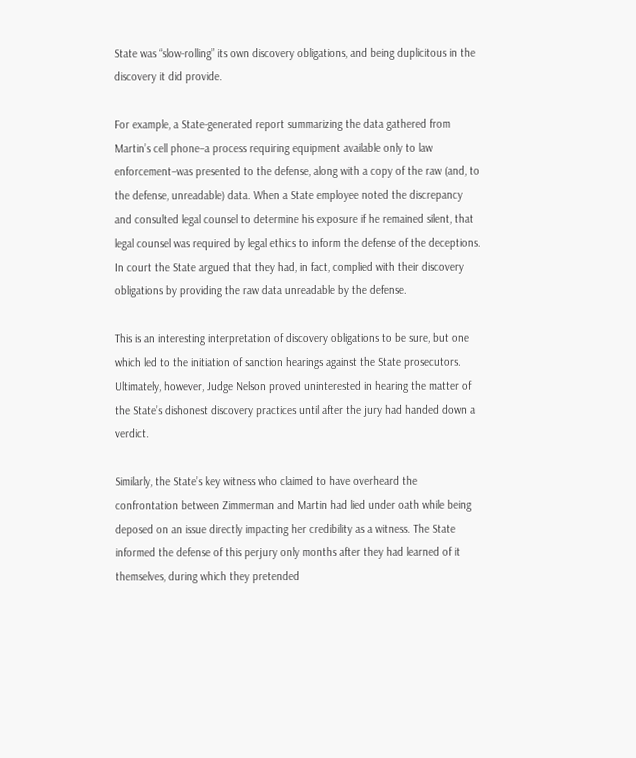State was “slow-rolling” its own discovery obligations, and being duplicitous in the discovery it did provide.

For example, a State-generated report summarizing the data gathered from Martin’s cell phone–a process requiring equipment available only to law enforcement–was presented to the defense, along with a copy of the raw (and, to the defense, unreadable) data. When a State employee noted the discrepancy and consulted legal counsel to determine his exposure if he remained silent, that legal counsel was required by legal ethics to inform the defense of the deceptions. In court the State argued that they had, in fact, complied with their discovery obligations by providing the raw data unreadable by the defense.

This is an interesting interpretation of discovery obligations to be sure, but one which led to the initiation of sanction hearings against the State prosecutors. Ultimately, however, Judge Nelson proved uninterested in hearing the matter of the State’s dishonest discovery practices until after the jury had handed down a verdict.

Similarly, the State’s key witness who claimed to have overheard the confrontation between Zimmerman and Martin had lied under oath while being deposed on an issue directly impacting her credibility as a witness. The State informed the defense of this perjury only months after they had learned of it themselves, during which they pretended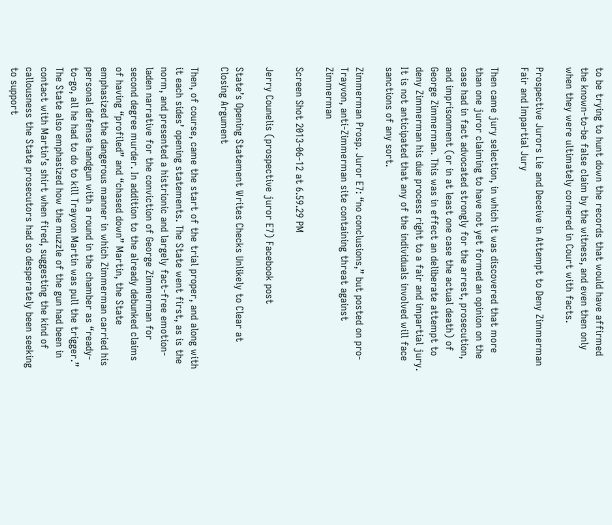to be trying to hunt down the records that would have affirmed the known-to-be false claim by the witness, and even then only when they were ultimately cornered in Court with facts.

Prospective Jurors Lie and Deceive in Attempt to Deny Zimmerman Fair and Impartial Jury

Then came jury selection, in which it was discovered that more than one juror claiming to have not yet formed an opinion on the case had in fact advocated strongly for the arrest, prosecution, and imprisonment (or in at least one case the actual death) of George Zimmerman. This was in effect an deliberate attempt to deny Zimmerman his due process right to a fair and impartial jury. It is not anticipated that any of the individuals involved will face sanctions of any sort.

Zimmerman Prosp. Juror E7: “no conclusions,” but posted on pro-Trayvon, anti-Zimmerman site containing threat against Zimmerman

Screen Shot 2013-06-12 at 6.59.29 PM

Jerry Counelis (prospective juror E7) Facebook post

State’s Opening Statement Writes Checks Unlikely to Clear at Closing Argument

Then, of course, came the start of the trial proper, and along with it each sides’ opening statements. The State went first, as is the norm, and presented a histrionic and largely fact-free emotion-laden narrative for the conviction of George Zimmerman for second degree murder. In addition to the already debunked claims of having “profiled” and “chased down” Martin, the State emphasized the dangerous manner in which Zimmerman carried his personal defense handgun with a round in the chamber as “ready-to-go, all he had to do to kill Trayvon Martin was pull the trigger.” The State also emphasized how the muzzle of the gun had been in contact with Martin’s shirt when fired, suggesting the kind of callousness the State prosecutors had so desperately been seeking to support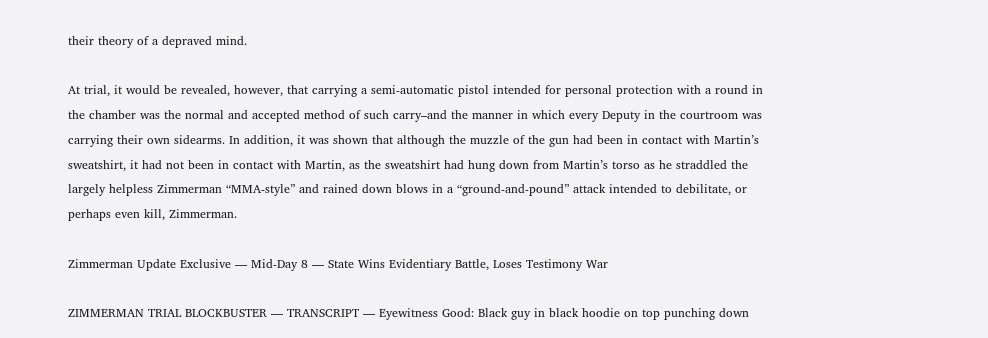their theory of a depraved mind.

At trial, it would be revealed, however, that carrying a semi-automatic pistol intended for personal protection with a round in the chamber was the normal and accepted method of such carry–and the manner in which every Deputy in the courtroom was carrying their own sidearms. In addition, it was shown that although the muzzle of the gun had been in contact with Martin’s sweatshirt, it had not been in contact with Martin, as the sweatshirt had hung down from Martin’s torso as he straddled the largely helpless Zimmerman “MMA-style” and rained down blows in a “ground-and-pound” attack intended to debilitate, or perhaps even kill, Zimmerman.

Zimmerman Update Exclusive — Mid-Day 8 — State Wins Evidentiary Battle, Loses Testimony War

ZIMMERMAN TRIAL BLOCKBUSTER — TRANSCRIPT — Eyewitness Good: Black guy in black hoodie on top punching down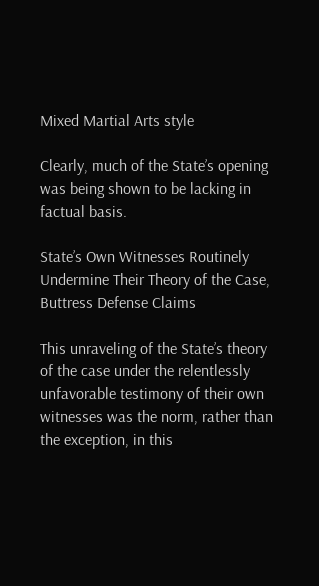Mixed Martial Arts style

Clearly, much of the State’s opening was being shown to be lacking in factual basis.

State’s Own Witnesses Routinely Undermine Their Theory of the Case, Buttress Defense Claims

This unraveling of the State’s theory of the case under the relentlessly unfavorable testimony of their own witnesses was the norm, rather than the exception, in this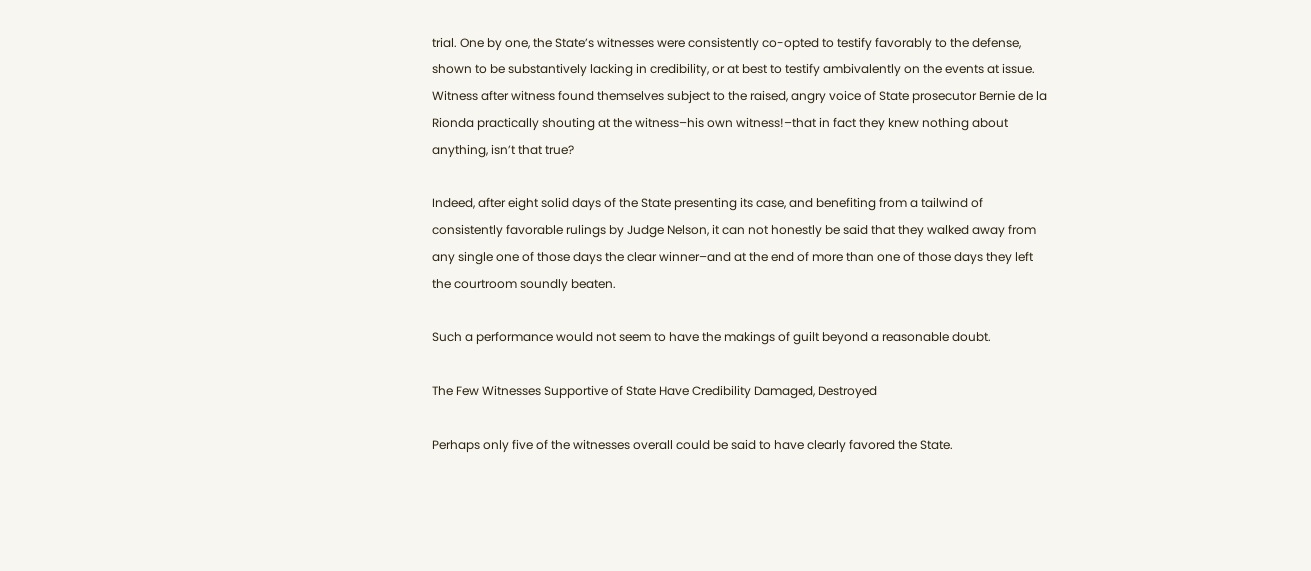trial. One by one, the State’s witnesses were consistently co-opted to testify favorably to the defense, shown to be substantively lacking in credibility, or at best to testify ambivalently on the events at issue. Witness after witness found themselves subject to the raised, angry voice of State prosecutor Bernie de la Rionda practically shouting at the witness–his own witness!–that in fact they knew nothing about anything, isn’t that true?

Indeed, after eight solid days of the State presenting its case, and benefiting from a tailwind of consistently favorable rulings by Judge Nelson, it can not honestly be said that they walked away from any single one of those days the clear winner–and at the end of more than one of those days they left the courtroom soundly beaten.

Such a performance would not seem to have the makings of guilt beyond a reasonable doubt.

The Few Witnesses Supportive of State Have Credibility Damaged, Destroyed

Perhaps only five of the witnesses overall could be said to have clearly favored the State.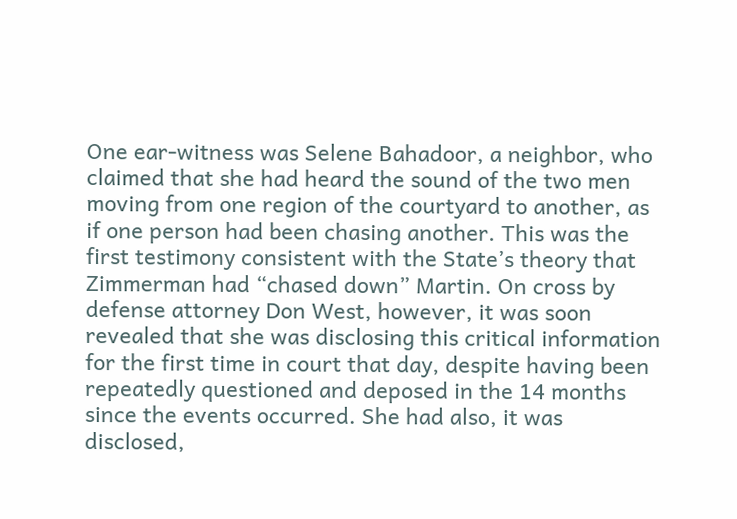One ear-witness was Selene Bahadoor, a neighbor, who claimed that she had heard the sound of the two men moving from one region of the courtyard to another, as if one person had been chasing another. This was the first testimony consistent with the State’s theory that Zimmerman had “chased down” Martin. On cross by defense attorney Don West, however, it was soon revealed that she was disclosing this critical information for the first time in court that day, despite having been repeatedly questioned and deposed in the 14 months since the events occurred. She had also, it was disclosed,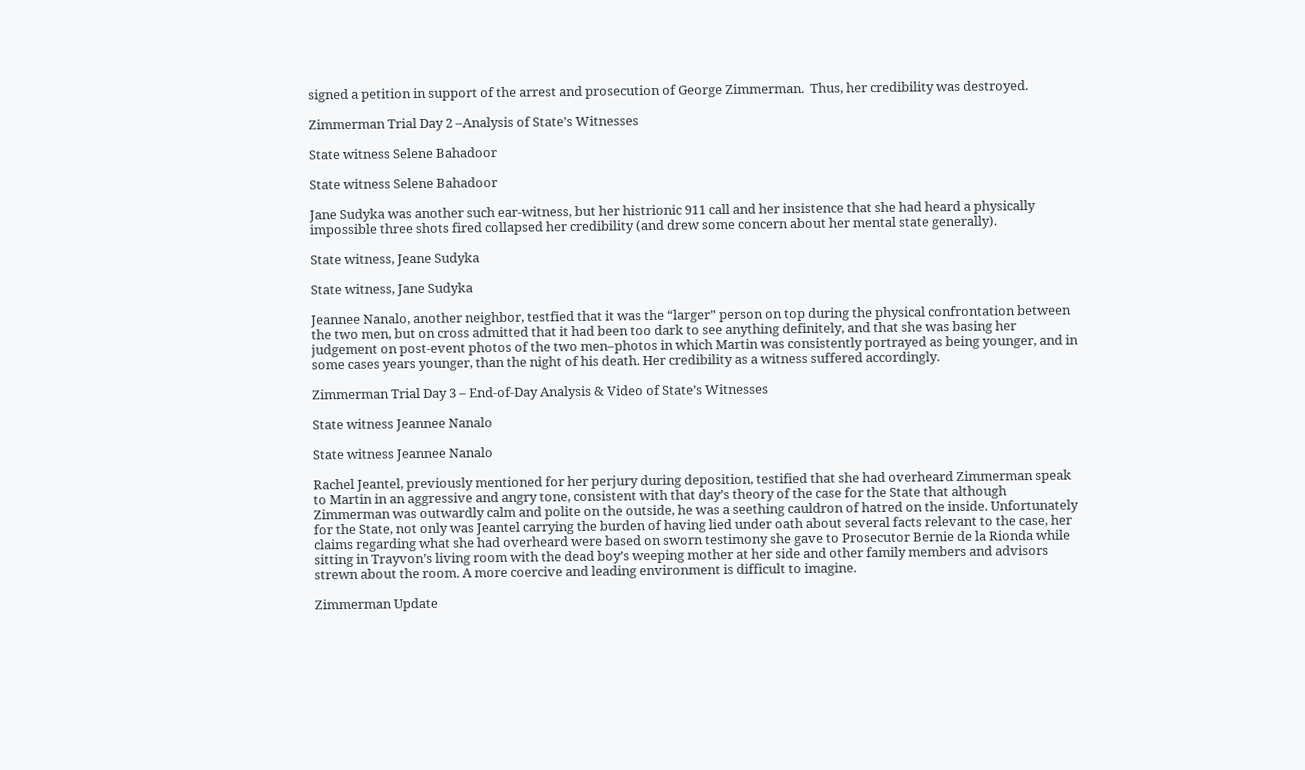signed a petition in support of the arrest and prosecution of George Zimmerman.  Thus, her credibility was destroyed.

Zimmerman Trial Day 2 –Analysis of State’s Witnesses

State witness Selene Bahadoor

State witness Selene Bahadoor

Jane Sudyka was another such ear-witness, but her histrionic 911 call and her insistence that she had heard a physically impossible three shots fired collapsed her credibility (and drew some concern about her mental state generally).

State witness, Jeane Sudyka

State witness, Jane Sudyka

Jeannee Nanalo, another neighbor, testfied that it was the “larger” person on top during the physical confrontation between the two men, but on cross admitted that it had been too dark to see anything definitely, and that she was basing her judgement on post-event photos of the two men–photos in which Martin was consistently portrayed as being younger, and in some cases years younger, than the night of his death. Her credibility as a witness suffered accordingly.

Zimmerman Trial Day 3 – End-of-Day Analysis & Video of State’s Witnesses

State witness Jeannee Nanalo

State witness Jeannee Nanalo

Rachel Jeantel, previously mentioned for her perjury during deposition, testified that she had overheard Zimmerman speak to Martin in an aggressive and angry tone, consistent with that day’s theory of the case for the State that although Zimmerman was outwardly calm and polite on the outside, he was a seething cauldron of hatred on the inside. Unfortunately for the State, not only was Jeantel carrying the burden of having lied under oath about several facts relevant to the case, her claims regarding what she had overheard were based on sworn testimony she gave to Prosecutor Bernie de la Rionda while sitting in Trayvon’s living room with the dead boy’s weeping mother at her side and other family members and advisors strewn about the room. A more coercive and leading environment is difficult to imagine.

Zimmerman Update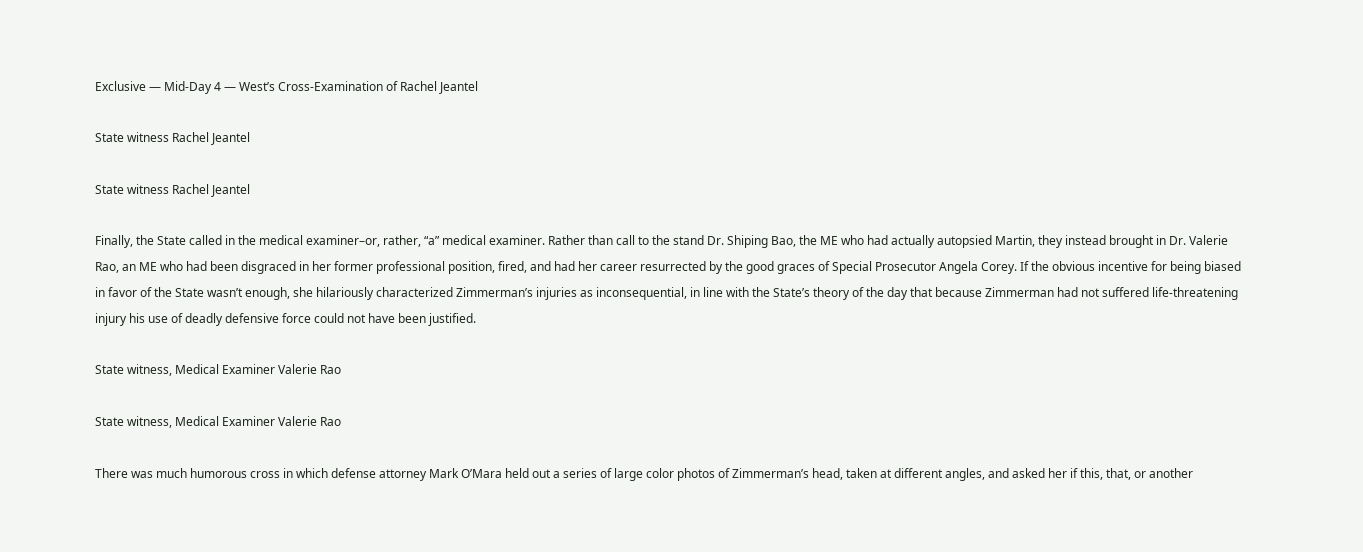Exclusive — Mid-Day 4 — West’s Cross-Examination of Rachel Jeantel

State witness Rachel Jeantel

State witness Rachel Jeantel

Finally, the State called in the medical examiner–or, rather, “a” medical examiner. Rather than call to the stand Dr. Shiping Bao, the ME who had actually autopsied Martin, they instead brought in Dr. Valerie Rao, an ME who had been disgraced in her former professional position, fired, and had her career resurrected by the good graces of Special Prosecutor Angela Corey. If the obvious incentive for being biased in favor of the State wasn’t enough, she hilariously characterized Zimmerman’s injuries as inconsequential, in line with the State’s theory of the day that because Zimmerman had not suffered life-threatening injury his use of deadly defensive force could not have been justified.

State witness, Medical Examiner Valerie Rao

State witness, Medical Examiner Valerie Rao

There was much humorous cross in which defense attorney Mark O’Mara held out a series of large color photos of Zimmerman’s head, taken at different angles, and asked her if this, that, or another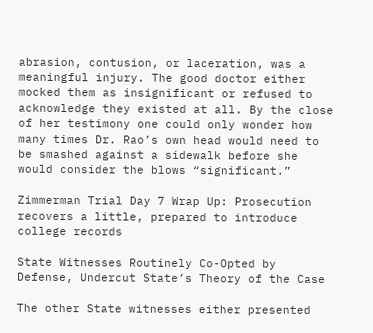abrasion, contusion, or laceration, was a meaningful injury. The good doctor either mocked them as insignificant or refused to acknowledge they existed at all. By the close of her testimony one could only wonder how many times Dr. Rao’s own head would need to be smashed against a sidewalk before she would consider the blows “significant.”

Zimmerman Trial Day 7 Wrap Up: Prosecution recovers a little, prepared to introduce college records

State Witnesses Routinely Co-Opted by Defense, Undercut State’s Theory of the Case

The other State witnesses either presented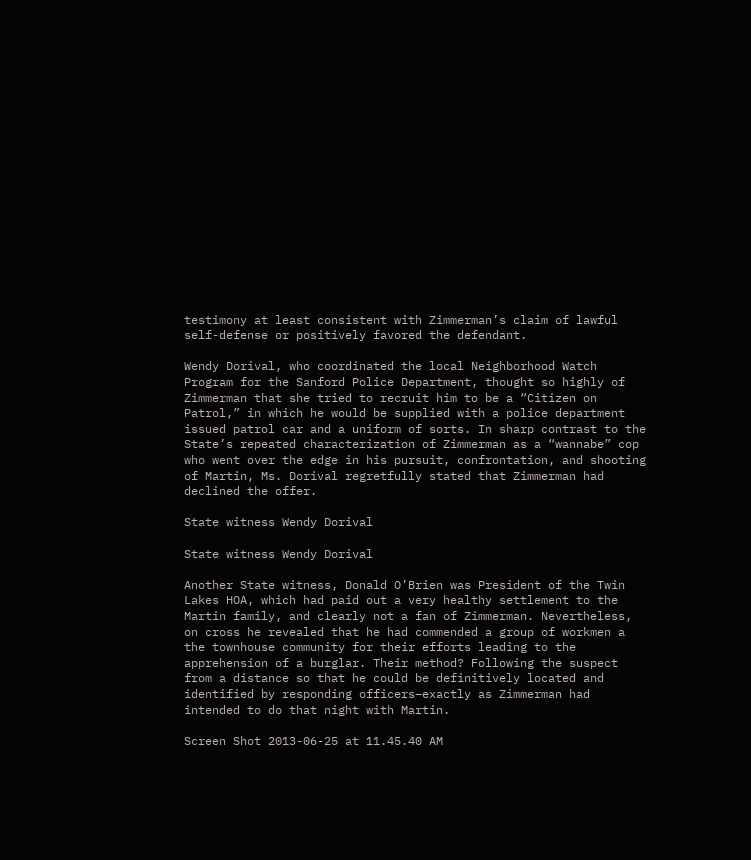testimony at least consistent with Zimmerman’s claim of lawful self-defense or positively favored the defendant.

Wendy Dorival, who coordinated the local Neighborhood Watch Program for the Sanford Police Department, thought so highly of Zimmerman that she tried to recruit him to be a “Citizen on Patrol,” in which he would be supplied with a police department issued patrol car and a uniform of sorts. In sharp contrast to the State’s repeated characterization of Zimmerman as a “wannabe” cop who went over the edge in his pursuit, confrontation, and shooting of Martin, Ms. Dorival regretfully stated that Zimmerman had declined the offer.

State witness Wendy Dorival

State witness Wendy Dorival

Another State witness, Donald O’Brien was President of the Twin Lakes HOA, which had paid out a very healthy settlement to the Martin family, and clearly not a fan of Zimmerman. Nevertheless, on cross he revealed that he had commended a group of workmen a the townhouse community for their efforts leading to the apprehension of a burglar. Their method? Following the suspect from a distance so that he could be definitively located and identified by responding officers–exactly as Zimmerman had intended to do that night with Martin.

Screen Shot 2013-06-25 at 11.45.40 AM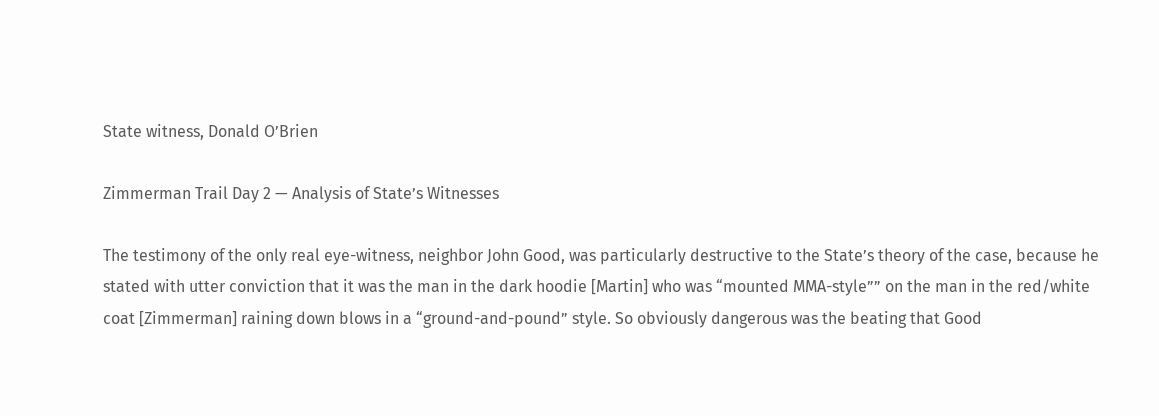State witness, Donald O’Brien

Zimmerman Trail Day 2 — Analysis of State’s Witnesses

The testimony of the only real eye-witness, neighbor John Good, was particularly destructive to the State’s theory of the case, because he stated with utter conviction that it was the man in the dark hoodie [Martin] who was “mounted MMA-style”” on the man in the red/white coat [Zimmerman] raining down blows in a “ground-and-pound” style. So obviously dangerous was the beating that Good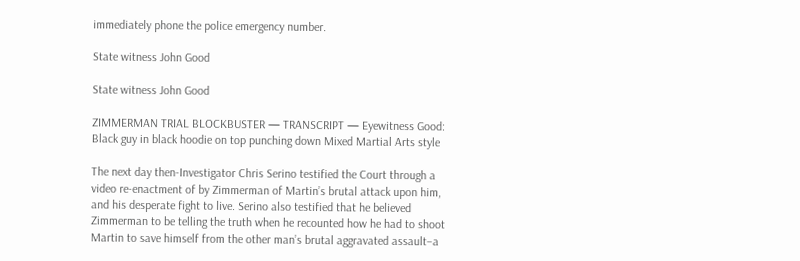immediately phone the police emergency number.

State witness John Good

State witness John Good

ZIMMERMAN TRIAL BLOCKBUSTER — TRANSCRIPT — Eyewitness Good: Black guy in black hoodie on top punching down Mixed Martial Arts style

The next day then-Investigator Chris Serino testified the Court through a video re-enactment of by Zimmerman of Martin’s brutal attack upon him, and his desperate fight to live. Serino also testified that he believed Zimmerman to be telling the truth when he recounted how he had to shoot Martin to save himself from the other man’s brutal aggravated assault–a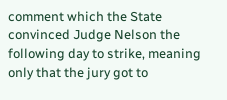comment which the State convinced Judge Nelson the following day to strike, meaning only that the jury got to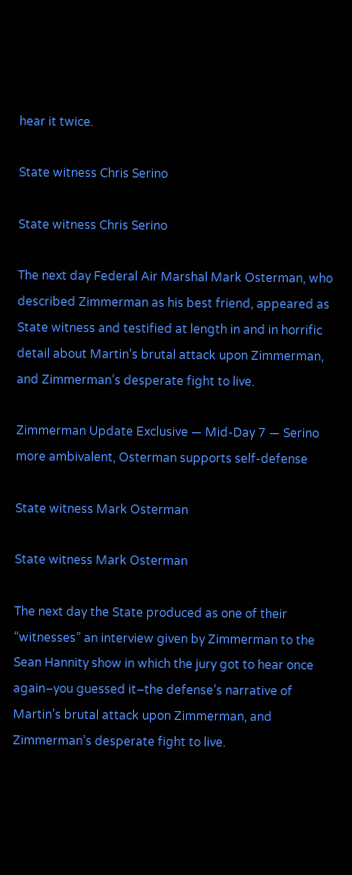hear it twice.

State witness Chris Serino

State witness Chris Serino

The next day Federal Air Marshal Mark Osterman, who described Zimmerman as his best friend, appeared as State witness and testified at length in and in horrific detail about Martin’s brutal attack upon Zimmerman, and Zimmerman’s desperate fight to live.

Zimmerman Update Exclusive — Mid-Day 7 — Serino more ambivalent, Osterman supports self-defense

State witness Mark Osterman

State witness Mark Osterman

The next day the State produced as one of their “witnesses” an interview given by Zimmerman to the Sean Hannity show in which the jury got to hear once again–you guessed it–the defense’s narrative of Martin’s brutal attack upon Zimmerman, and Zimmerman’s desperate fight to live.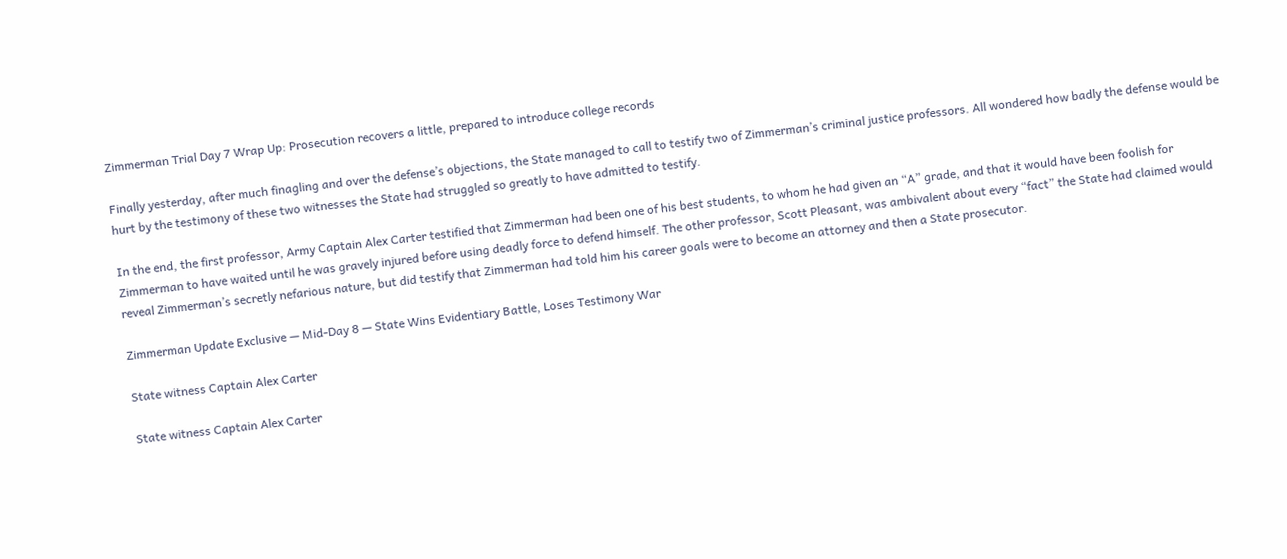Zimmerman Trial Day 7 Wrap Up: Prosecution recovers a little, prepared to introduce college records

Finally yesterday, after much finagling and over the defense’s objections, the State managed to call to testify two of Zimmerman’s criminal justice professors. All wondered how badly the defense would be hurt by the testimony of these two witnesses the State had struggled so greatly to have admitted to testify.

In the end, the first professor, Army Captain Alex Carter testified that Zimmerman had been one of his best students, to whom he had given an “A” grade, and that it would have been foolish for Zimmerman to have waited until he was gravely injured before using deadly force to defend himself. The other professor, Scott Pleasant, was ambivalent about every “fact” the State had claimed would reveal Zimmerman’s secretly nefarious nature, but did testify that Zimmerman had told him his career goals were to become an attorney and then a State prosecutor.

Zimmerman Update Exclusive — Mid-Day 8 — State Wins Evidentiary Battle, Loses Testimony War

State witness Captain Alex Carter

State witness Captain Alex Carter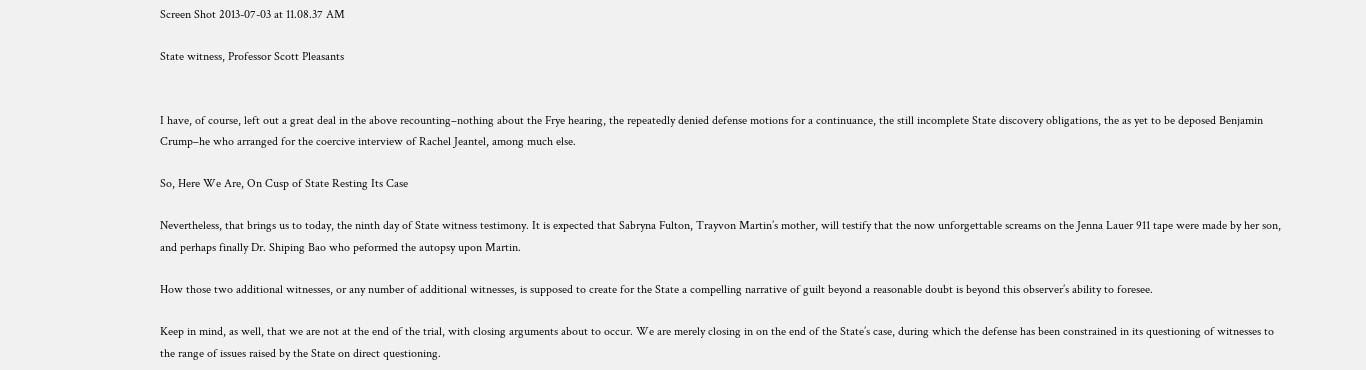Screen Shot 2013-07-03 at 11.08.37 AM

State witness, Professor Scott Pleasants


I have, of course, left out a great deal in the above recounting–nothing about the Frye hearing, the repeatedly denied defense motions for a continuance, the still incomplete State discovery obligations, the as yet to be deposed Benjamin Crump–he who arranged for the coercive interview of Rachel Jeantel, among much else.

So, Here We Are, On Cusp of State Resting Its Case

Nevertheless, that brings us to today, the ninth day of State witness testimony. It is expected that Sabryna Fulton, Trayvon Martin’s mother, will testify that the now unforgettable screams on the Jenna Lauer 911 tape were made by her son, and perhaps finally Dr. Shiping Bao who peformed the autopsy upon Martin.

How those two additional witnesses, or any number of additional witnesses, is supposed to create for the State a compelling narrative of guilt beyond a reasonable doubt is beyond this observer’s ability to foresee.

Keep in mind, as well, that we are not at the end of the trial, with closing arguments about to occur. We are merely closing in on the end of the State’s case, during which the defense has been constrained in its questioning of witnesses to the range of issues raised by the State on direct questioning.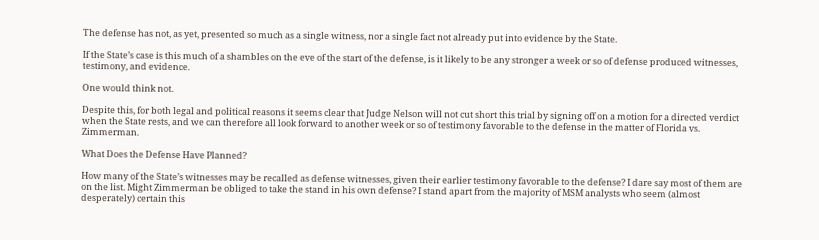The defense has not, as yet, presented so much as a single witness, nor a single fact not already put into evidence by the State.

If the State’s case is this much of a shambles on the eve of the start of the defense, is it likely to be any stronger a week or so of defense produced witnesses, testimony, and evidence.

One would think not.

Despite this, for both legal and political reasons it seems clear that Judge Nelson will not cut short this trial by signing off on a motion for a directed verdict when the State rests, and we can therefore all look forward to another week or so of testimony favorable to the defense in the matter of Florida vs. Zimmerman.

What Does the Defense Have Planned?

How many of the State’s witnesses may be recalled as defense witnesses, given their earlier testimony favorable to the defense? I dare say most of them are on the list. Might Zimmerman be obliged to take the stand in his own defense? I stand apart from the majority of MSM analysts who seem (almost desperately) certain this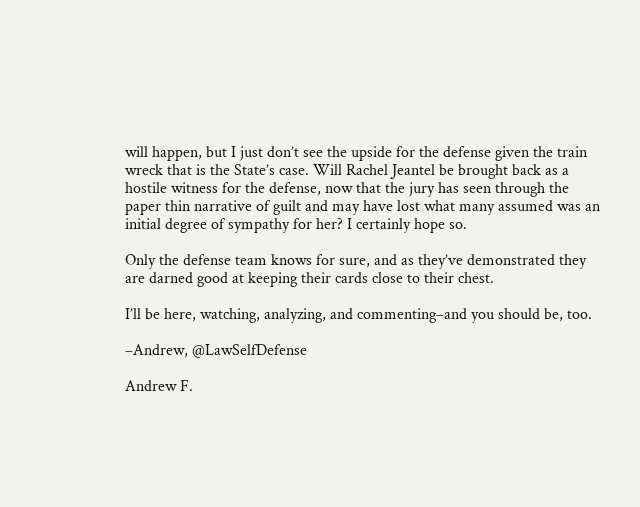will happen, but I just don’t see the upside for the defense given the train wreck that is the State’s case. Will Rachel Jeantel be brought back as a hostile witness for the defense, now that the jury has seen through the paper thin narrative of guilt and may have lost what many assumed was an initial degree of sympathy for her? I certainly hope so.

Only the defense team knows for sure, and as they’ve demonstrated they are darned good at keeping their cards close to their chest.

I’ll be here, watching, analyzing, and commenting–and you should be, too.

–Andrew, @LawSelfDefense

Andrew F.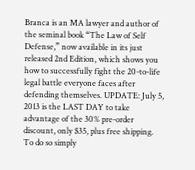Branca is an MA lawyer and author of the seminal book “The Law of Self Defense,” now available in its just released 2nd Edition, which shows you how to successfully fight the 20-to-life legal battle everyone faces after defending themselves. UPDATE: July 5, 2013 is the LAST DAY to take advantage of the 30% pre-order discount, only $35, plus free shipping. To do so simply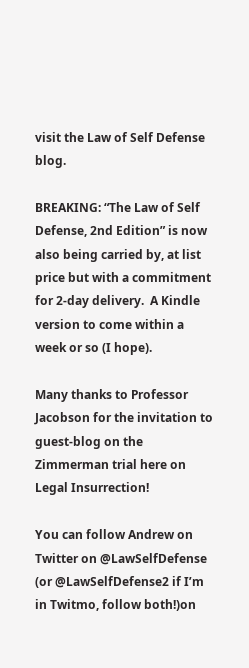visit the Law of Self Defense blog.

BREAKING: “The Law of Self Defense, 2nd Edition” is now also being carried by, at list price but with a commitment for 2-day delivery.  A Kindle version to come within a week or so (I hope).

Many thanks to Professor Jacobson for the invitation to guest-blog on the Zimmerman trial here on Legal Insurrection!

You can follow Andrew on Twitter on @LawSelfDefense (or @LawSelfDefense2 if I’m in Twitmo, follow both!)on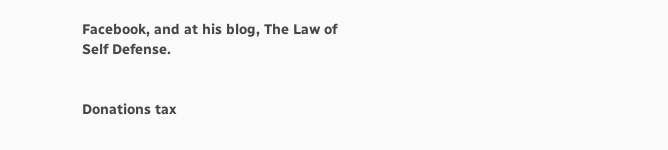Facebook, and at his blog, The Law of Self Defense.


Donations tax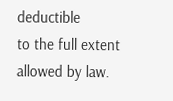deductible
to the full extent allowed by law.